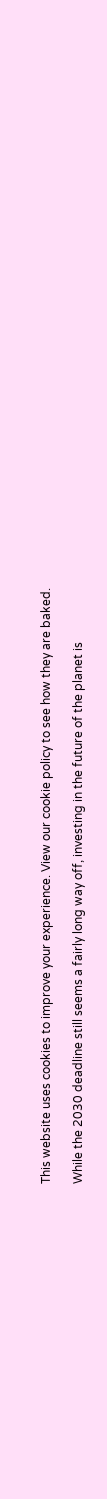This website uses cookies to improve your experience. View our cookie policy to see how they are baked.

While the 2030 deadline still seems a fairly long way off, investing in the future of the planet is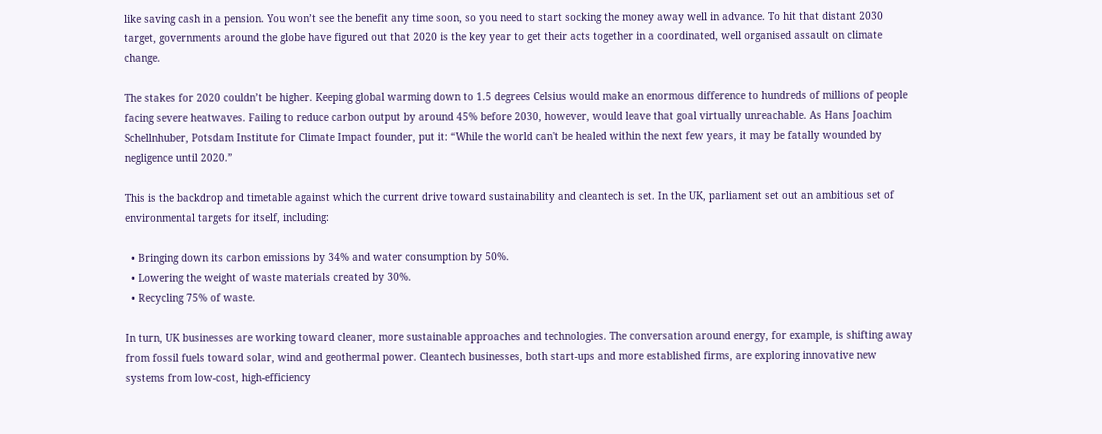like saving cash in a pension. You won’t see the benefit any time soon, so you need to start socking the money away well in advance. To hit that distant 2030 target, governments around the globe have figured out that 2020 is the key year to get their acts together in a coordinated, well organised assault on climate change.

The stakes for 2020 couldn’t be higher. Keeping global warming down to 1.5 degrees Celsius would make an enormous difference to hundreds of millions of people facing severe heatwaves. Failing to reduce carbon output by around 45% before 2030, however, would leave that goal virtually unreachable. As Hans Joachim Schellnhuber, Potsdam Institute for Climate Impact founder, put it: “While the world can't be healed within the next few years, it may be fatally wounded by negligence until 2020.”

This is the backdrop and timetable against which the current drive toward sustainability and cleantech is set. In the UK, parliament set out an ambitious set of environmental targets for itself, including:

  • Bringing down its carbon emissions by 34% and water consumption by 50%.
  • Lowering the weight of waste materials created by 30%.
  • Recycling 75% of waste.

In turn, UK businesses are working toward cleaner, more sustainable approaches and technologies. The conversation around energy, for example, is shifting away from fossil fuels toward solar, wind and geothermal power. Cleantech businesses, both start-ups and more established firms, are exploring innovative new systems from low-cost, high-efficiency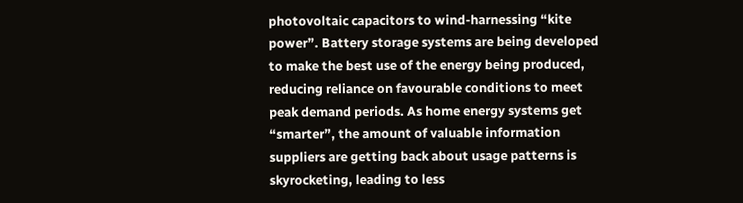photovoltaic capacitors to wind-harnessing “kite power”. Battery storage systems are being developed to make the best use of the energy being produced, reducing reliance on favourable conditions to meet peak demand periods. As home energy systems get “smarter”, the amount of valuable information suppliers are getting back about usage patterns is skyrocketing, leading to less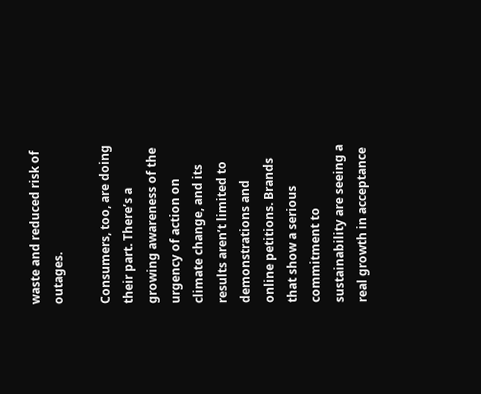waste and reduced risk of outages.

Consumers, too, are doing their part. There’s a growing awareness of the urgency of action on climate change, and its results aren’t limited to demonstrations and online petitions. Brands that show a serious commitment to sustainability are seeing a real growth in acceptance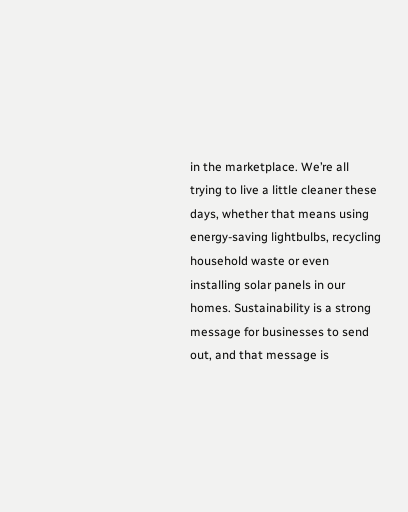in the marketplace. We’re all trying to live a little cleaner these days, whether that means using energy-saving lightbulbs, recycling household waste or even installing solar panels in our homes. Sustainability is a strong message for businesses to send out, and that message is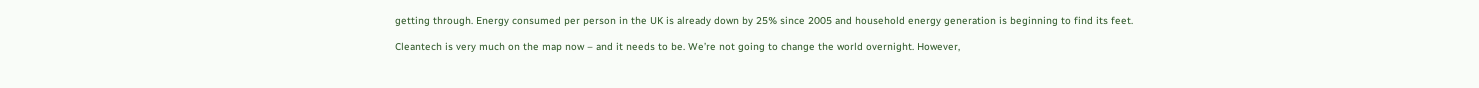getting through. Energy consumed per person in the UK is already down by 25% since 2005 and household energy generation is beginning to find its feet.

Cleantech is very much on the map now – and it needs to be. We’re not going to change the world overnight. However,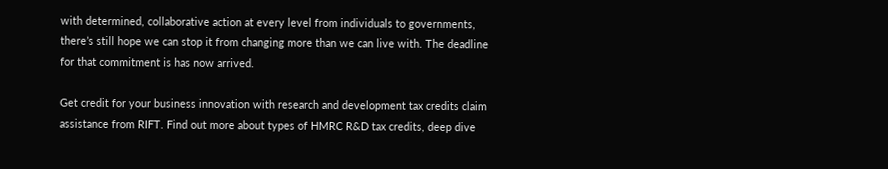with determined, collaborative action at every level from individuals to governments, there’s still hope we can stop it from changing more than we can live with. The deadline for that commitment is has now arrived.

Get credit for your business innovation with research and development tax credits claim assistance from RIFT. Find out more about types of HMRC R&D tax credits, deep dive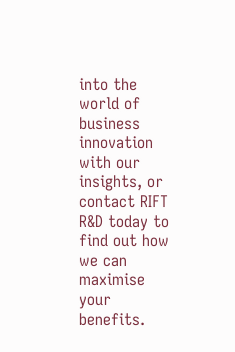into the world of business innovation with our insights, or contact RIFT R&D today to find out how we can maximise your benefits.